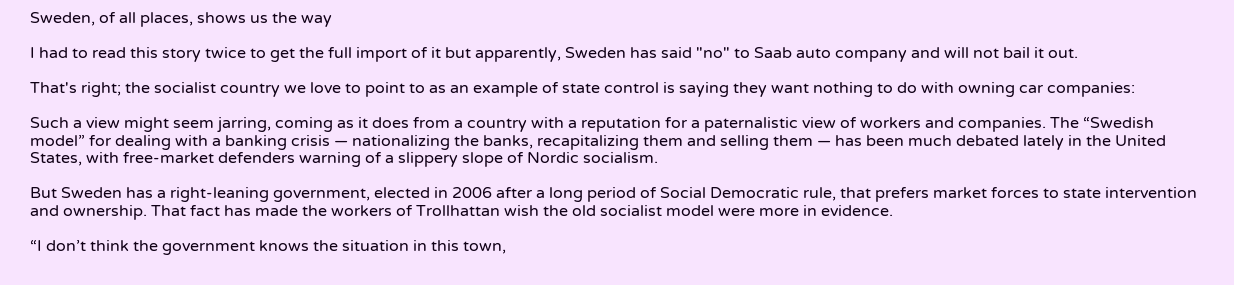Sweden, of all places, shows us the way

I had to read this story twice to get the full import of it but apparently, Sweden has said "no" to Saab auto company and will not bail it out.

That's right; the socialist country we love to point to as an example of state control is saying they want nothing to do with owning car companies:

Such a view might seem jarring, coming as it does from a country with a reputation for a paternalistic view of workers and companies. The “Swedish model” for dealing with a banking crisis — nationalizing the banks, recapitalizing them and selling them — has been much debated lately in the United States, with free-market defenders warning of a slippery slope of Nordic socialism.

But Sweden has a right-leaning government, elected in 2006 after a long period of Social Democratic rule, that prefers market forces to state intervention and ownership. That fact has made the workers of Trollhattan wish the old socialist model were more in evidence.

“I don’t think the government knows the situation in this town,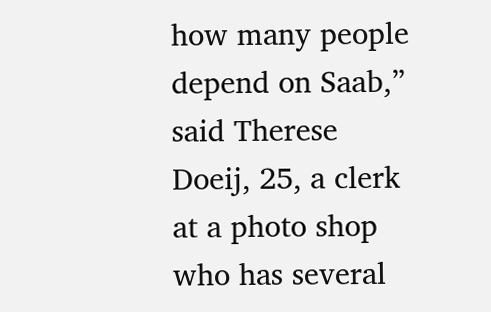how many people depend on Saab,” said Therese Doeij, 25, a clerk at a photo shop who has several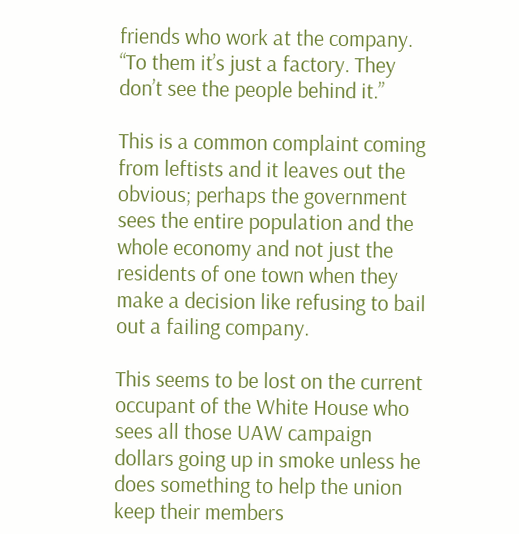friends who work at the company. “To them it’s just a factory. They don’t see the people behind it.”

This is a common complaint coming from leftists and it leaves out the obvious; perhaps the government sees the entire population and the whole economy and not just the residents of one town when they make a decision like refusing to bail out a failing company.

This seems to be lost on the current occupant of the White House who sees all those UAW campaign dollars going up in smoke unless he does something to help the union keep their members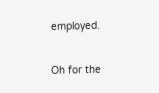employed.

Oh for the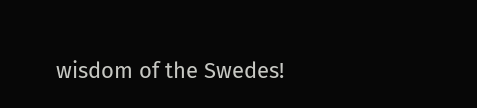wisdom of the Swedes!